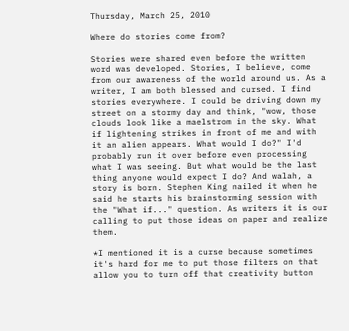Thursday, March 25, 2010

Where do stories come from?

Stories were shared even before the written word was developed. Stories, I believe, come from our awareness of the world around us. As a writer, I am both blessed and cursed. I find stories everywhere. I could be driving down my street on a stormy day and think, "wow, those clouds look like a maelstrom in the sky. What if lightening strikes in front of me and with it an alien appears. What would I do?" I'd probably run it over before even processing what I was seeing. But what would be the last thing anyone would expect I do? And walah, a story is born. Stephen King nailed it when he said he starts his brainstorming session with the "What if..." question. As writers it is our calling to put those ideas on paper and realize them.

*I mentioned it is a curse because sometimes it's hard for me to put those filters on that allow you to turn off that creativity button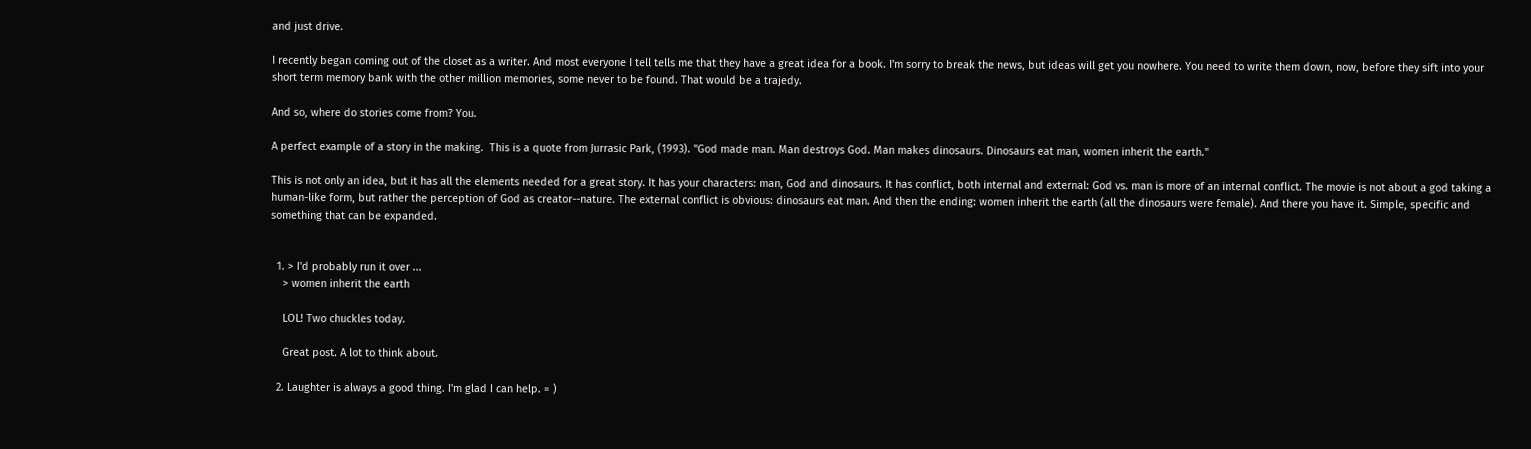and just drive.

I recently began coming out of the closet as a writer. And most everyone I tell tells me that they have a great idea for a book. I'm sorry to break the news, but ideas will get you nowhere. You need to write them down, now, before they sift into your short term memory bank with the other million memories, some never to be found. That would be a trajedy.

And so, where do stories come from? You.

A perfect example of a story in the making.  This is a quote from Jurrasic Park, (1993). "God made man. Man destroys God. Man makes dinosaurs. Dinosaurs eat man, women inherit the earth."

This is not only an idea, but it has all the elements needed for a great story. It has your characters: man, God and dinosaurs. It has conflict, both internal and external: God vs. man is more of an internal conflict. The movie is not about a god taking a human-like form, but rather the perception of God as creator--nature. The external conflict is obvious: dinosaurs eat man. And then the ending: women inherit the earth (all the dinosaurs were female). And there you have it. Simple, specific and something that can be expanded.


  1. > I'd probably run it over ...
    > women inherit the earth

    LOL! Two chuckles today.

    Great post. A lot to think about.

  2. Laughter is always a good thing. I'm glad I can help. = )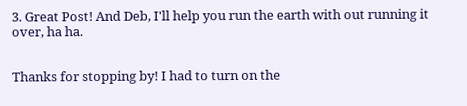3. Great Post! And Deb, I'll help you run the earth with out running it over, ha ha.


Thanks for stopping by! I had to turn on the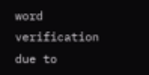word verification due to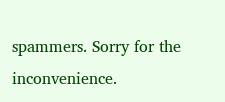spammers. Sorry for the inconvenience.